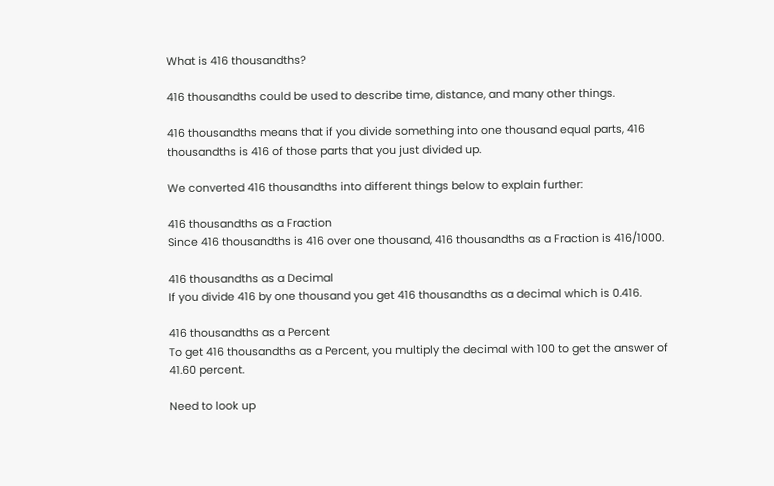What is 416 thousandths?

416 thousandths could be used to describe time, distance, and many other things.

416 thousandths means that if you divide something into one thousand equal parts, 416 thousandths is 416 of those parts that you just divided up.

We converted 416 thousandths into different things below to explain further:

416 thousandths as a Fraction
Since 416 thousandths is 416 over one thousand, 416 thousandths as a Fraction is 416/1000.

416 thousandths as a Decimal
If you divide 416 by one thousand you get 416 thousandths as a decimal which is 0.416.

416 thousandths as a Percent
To get 416 thousandths as a Percent, you multiply the decimal with 100 to get the answer of 41.60 percent.

Need to look up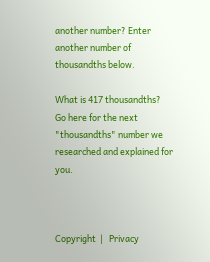another number? Enter another number of thousandths below.

What is 417 thousandths?
Go here for the next "thousandths" number we researched and explained for you.



Copyright  |   Privacy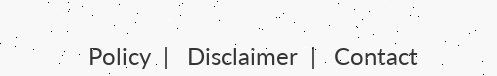Policy  |   Disclaimer  |   Contact